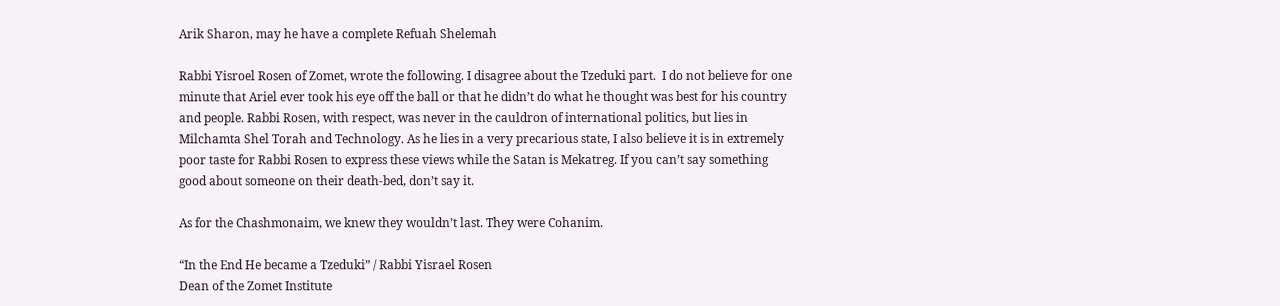Arik Sharon, may he have a complete Refuah Shelemah

Rabbi Yisroel Rosen of Zomet, wrote the following. I disagree about the Tzeduki part.  I do not believe for one minute that Ariel ever took his eye off the ball or that he didn’t do what he thought was best for his country and people. Rabbi Rosen, with respect, was never in the cauldron of international politics, but lies in Milchamta Shel Torah and Technology. As he lies in a very precarious state, I also believe it is in extremely poor taste for Rabbi Rosen to express these views while the Satan is Mekatreg. If you can’t say something good about someone on their death-bed, don’t say it.

As for the Chashmonaim, we knew they wouldn’t last. They were Cohanim.

“In the End He became a Tzeduki” / Rabbi Yisrael Rosen
Dean of the Zomet Institute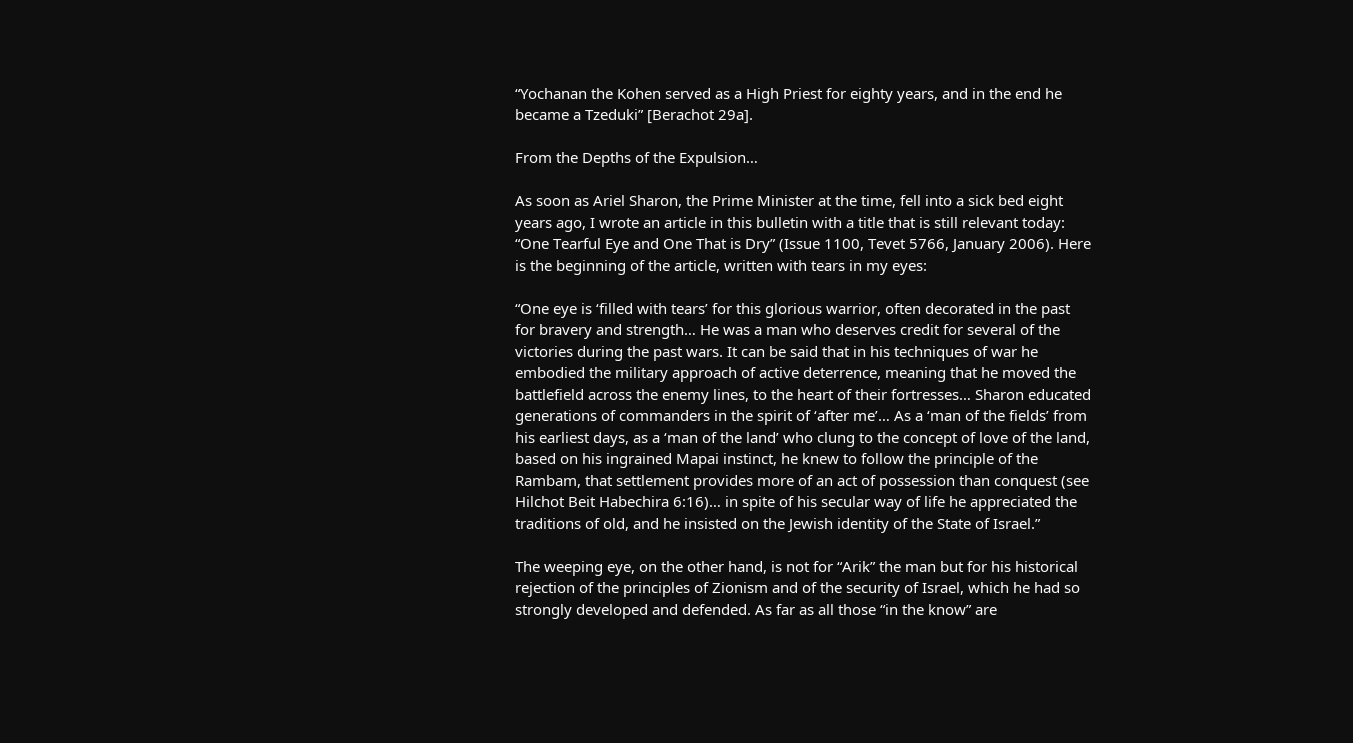“Yochanan the Kohen served as a High Priest for eighty years, and in the end he became a Tzeduki” [Berachot 29a].

From the Depths of the Expulsion…

As soon as Ariel Sharon, the Prime Minister at the time, fell into a sick bed eight years ago, I wrote an article in this bulletin with a title that is still relevant today: “One Tearful Eye and One That is Dry” (Issue 1100, Tevet 5766, January 2006). Here is the beginning of the article, written with tears in my eyes:

“One eye is ‘filled with tears’ for this glorious warrior, often decorated in the past for bravery and strength… He was a man who deserves credit for several of the victories during the past wars. It can be said that in his techniques of war he embodied the military approach of active deterrence, meaning that he moved the battlefield across the enemy lines, to the heart of their fortresses… Sharon educated generations of commanders in the spirit of ‘after me’… As a ‘man of the fields’ from his earliest days, as a ‘man of the land’ who clung to the concept of love of the land, based on his ingrained Mapai instinct, he knew to follow the principle of the Rambam, that settlement provides more of an act of possession than conquest (see Hilchot Beit Habechira 6:16)… in spite of his secular way of life he appreciated the traditions of old, and he insisted on the Jewish identity of the State of Israel.”

The weeping eye, on the other hand, is not for “Arik” the man but for his historical rejection of the principles of Zionism and of the security of Israel, which he had so strongly developed and defended. As far as all those “in the know” are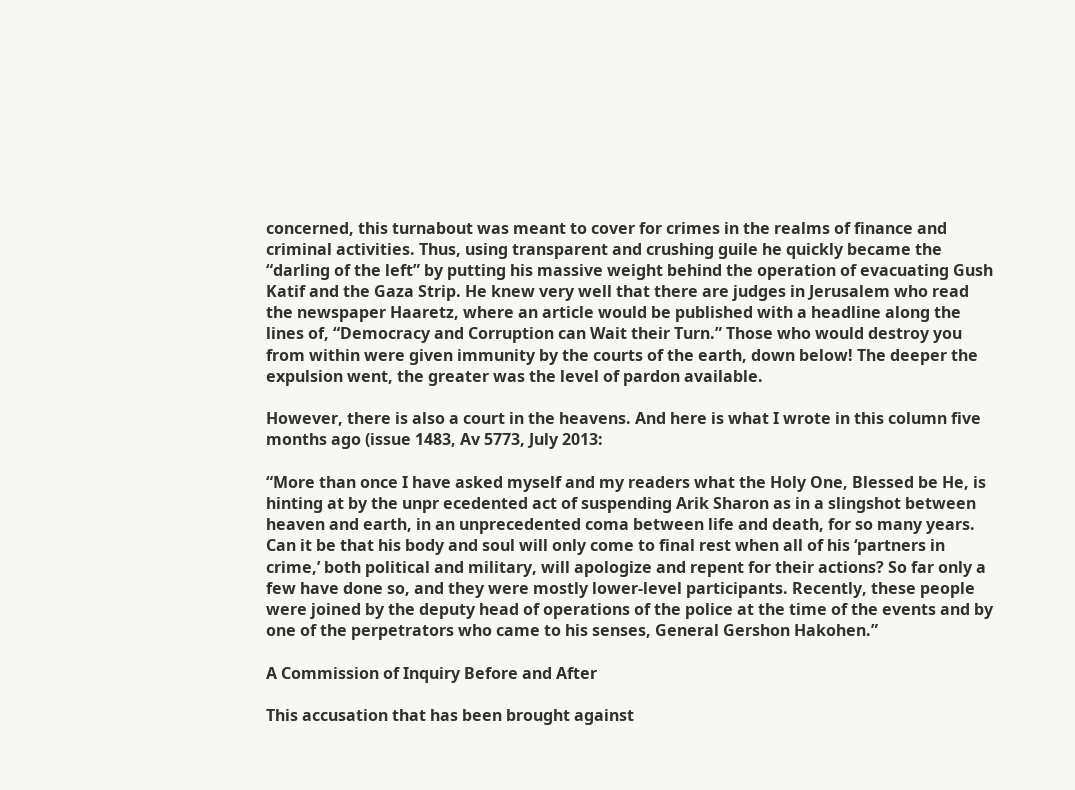concerned, this turnabout was meant to cover for crimes in the realms of finance and criminal activities. Thus, using transparent and crushing guile he quickly became the “darling of the left” by putting his massive weight behind the operation of evacuating Gush Katif and the Gaza Strip. He knew very well that there are judges in Jerusalem who read the newspaper Haaretz, where an article would be published with a headline along the lines of, “Democracy and Corruption can Wait their Turn.” Those who would destroy you from within were given immunity by the courts of the earth, down below! The deeper the expulsion went, the greater was the level of pardon available.

However, there is also a court in the heavens. And here is what I wrote in this column five months ago (issue 1483, Av 5773, July 2013:

“More than once I have asked myself and my readers what the Holy One, Blessed be He, is hinting at by the unpr ecedented act of suspending Arik Sharon as in a slingshot between heaven and earth, in an unprecedented coma between life and death, for so many years. Can it be that his body and soul will only come to final rest when all of his ‘partners in crime,’ both political and military, will apologize and repent for their actions? So far only a few have done so, and they were mostly lower-level participants. Recently, these people were joined by the deputy head of operations of the police at the time of the events and by one of the perpetrators who came to his senses, General Gershon Hakohen.”

A Commission of Inquiry Before and After

This accusation that has been brought against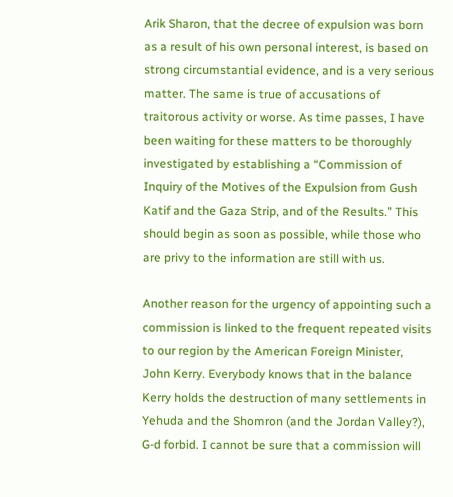Arik Sharon, that the decree of expulsion was born as a result of his own personal interest, is based on strong circumstantial evidence, and is a very serious matter. The same is true of accusations of traitorous activity or worse. As time passes, I have been waiting for these matters to be thoroughly investigated by establishing a “Commission of Inquiry of the Motives of the Expulsion from Gush Katif and the Gaza Strip, and of the Results.” This should begin as soon as possible, while those who are privy to the information are still with us.

Another reason for the urgency of appointing such a commission is linked to the frequent repeated visits to our region by the American Foreign Minister, John Kerry. Everybody knows that in the balance Kerry holds the destruction of many settlements in Yehuda and the Shomron (and the Jordan Valley?), G-d forbid. I cannot be sure that a commission will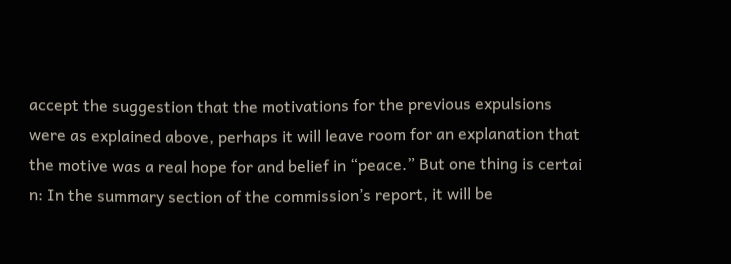accept the suggestion that the motivations for the previous expulsions were as explained above, perhaps it will leave room for an explanation that the motive was a real hope for and belief in “peace.” But one thing is certai n: In the summary section of the commission’s report, it will be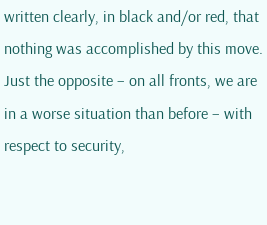written clearly, in black and/or red, that nothing was accomplished by this move. Just the opposite – on all fronts, we are in a worse situation than before – with respect to security,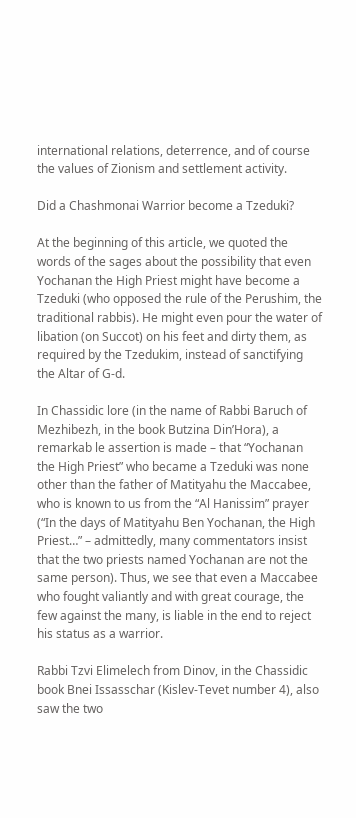international relations, deterrence, and of course the values of Zionism and settlement activity.

Did a Chashmonai Warrior become a Tzeduki?

At the beginning of this article, we quoted the words of the sages about the possibility that even Yochanan the High Priest might have become a Tzeduki (who opposed the rule of the Perushim, the traditional rabbis). He might even pour the water of libation (on Succot) on his feet and dirty them, as required by the Tzedukim, instead of sanctifying the Altar of G-d.

In Chassidic lore (in the name of Rabbi Baruch of Mezhibezh, in the book Butzina Din’Hora), a remarkab le assertion is made – that “Yochanan the High Priest” who became a Tzeduki was none other than the father of Matityahu the Maccabee, who is known to us from the “Al Hanissim” prayer (“In the days of Matityahu Ben Yochanan, the High Priest…” – admittedly, many commentators insist that the two priests named Yochanan are not the same person). Thus, we see that even a Maccabee who fought valiantly and with great courage, the few against the many, is liable in the end to reject his status as a warrior.

Rabbi Tzvi Elimelech from Dinov, in the Chassidic book Bnei Issasschar (Kislev-Tevet number 4), also saw the two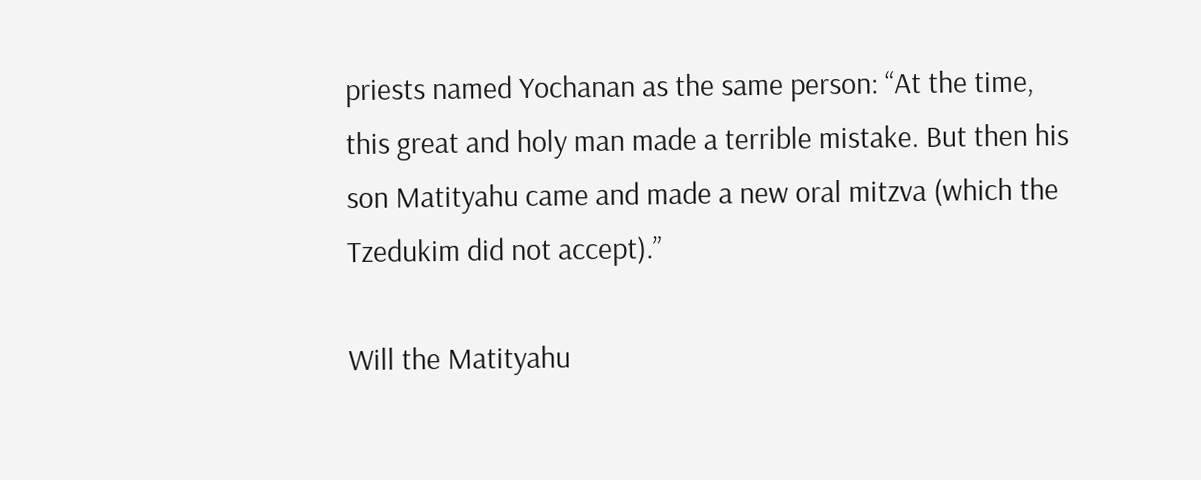priests named Yochanan as the same person: “At the time, this great and holy man made a terrible mistake. But then his son Matityahu came and made a new oral mitzva (which the Tzedukim did not accept).”

Will the Matityahu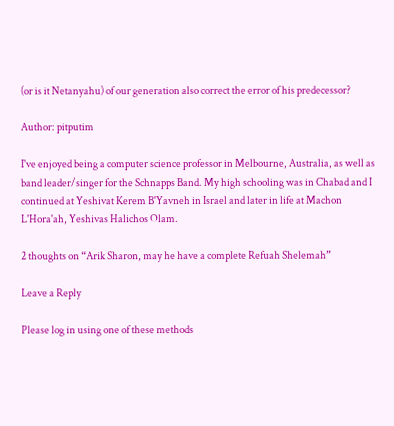(or is it Netanyahu) of our generation also correct the error of his predecessor?

Author: pitputim

I've enjoyed being a computer science professor in Melbourne, Australia, as well as band leader/singer for the Schnapps Band. My high schooling was in Chabad and I continued at Yeshivat Kerem B'Yavneh in Israel and later in life at Machon L'Hora'ah, Yeshivas Halichos Olam.

2 thoughts on “Arik Sharon, may he have a complete Refuah Shelemah”

Leave a Reply

Please log in using one of these methods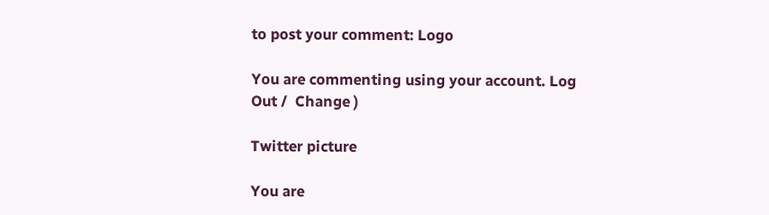to post your comment: Logo

You are commenting using your account. Log Out /  Change )

Twitter picture

You are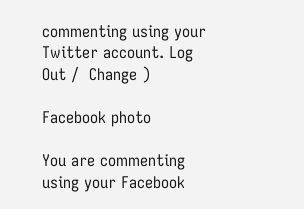commenting using your Twitter account. Log Out /  Change )

Facebook photo

You are commenting using your Facebook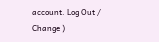account. Log Out /  Change )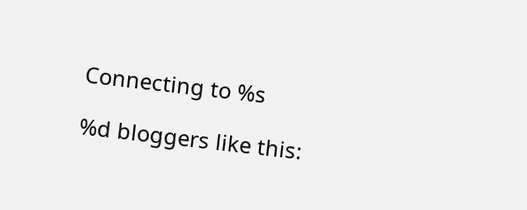Connecting to %s

%d bloggers like this: